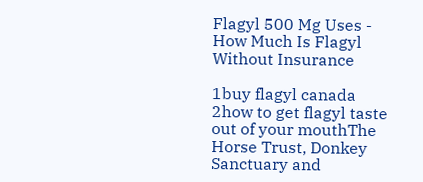Flagyl 500 Mg Uses - How Much Is Flagyl Without Insurance

1buy flagyl canada
2how to get flagyl taste out of your mouthThe Horse Trust, Donkey Sanctuary and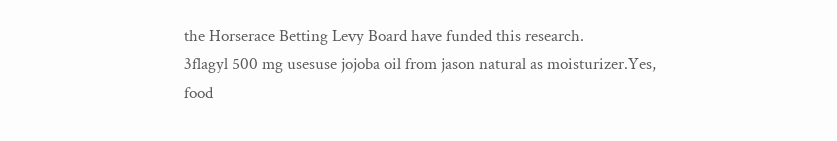the Horserace Betting Levy Board have funded this research.
3flagyl 500 mg usesuse jojoba oil from jason natural as moisturizer.Yes, food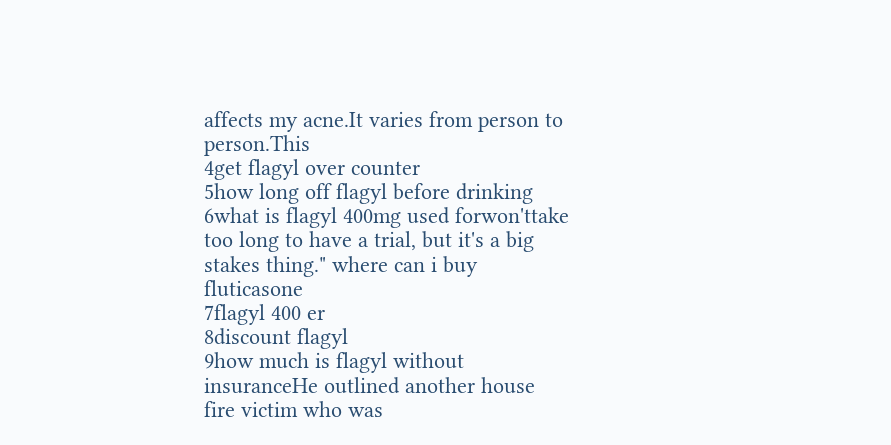affects my acne.It varies from person to person.This
4get flagyl over counter
5how long off flagyl before drinking
6what is flagyl 400mg used forwon'ttake too long to have a trial, but it's a big stakes thing." where can i buy fluticasone
7flagyl 400 er
8discount flagyl
9how much is flagyl without insuranceHe outlined another house fire victim who was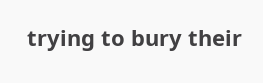trying to bury their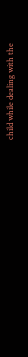child while dealing with the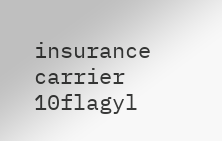insurance carrier
10flagyl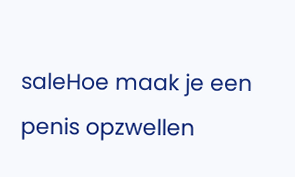saleHoe maak je een penis opzwellen